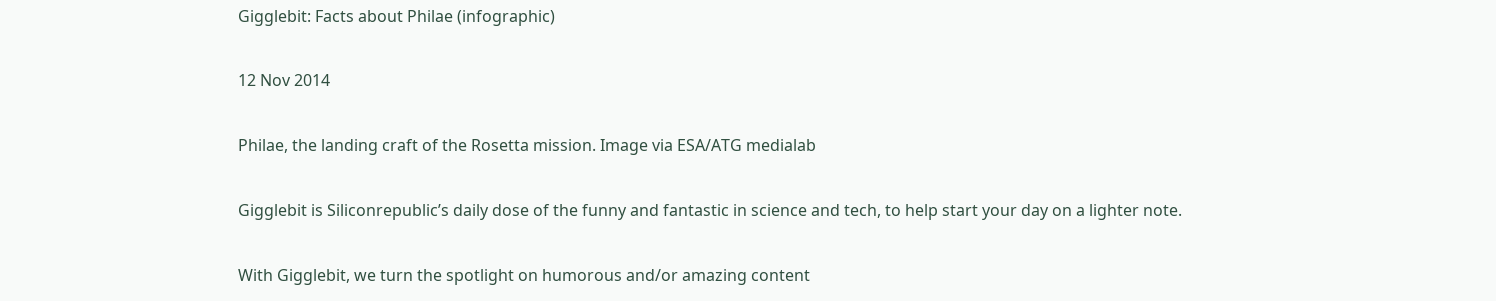Gigglebit: Facts about Philae (infographic)

12 Nov 2014

Philae, the landing craft of the Rosetta mission. Image via ESA/ATG medialab

Gigglebit is Siliconrepublic’s daily dose of the funny and fantastic in science and tech, to help start your day on a lighter note.

With Gigglebit, we turn the spotlight on humorous and/or amazing content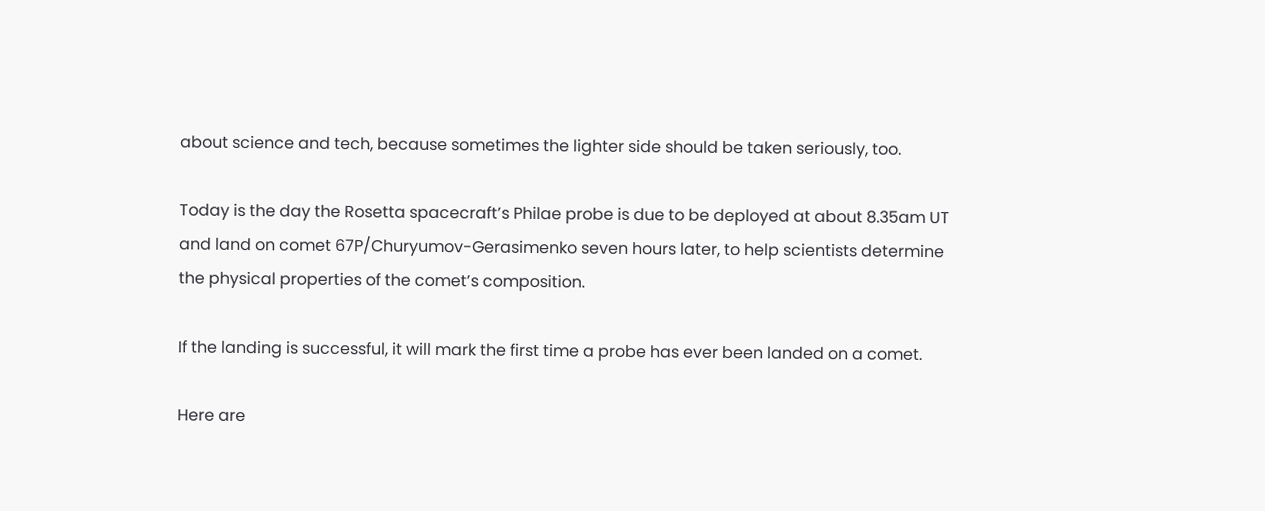about science and tech, because sometimes the lighter side should be taken seriously, too.

Today is the day the Rosetta spacecraft’s Philae probe is due to be deployed at about 8.35am UT and land on comet 67P/Churyumov-Gerasimenko seven hours later, to help scientists determine the physical properties of the comet’s composition.

If the landing is successful, it will mark the first time a probe has ever been landed on a comet.

Here are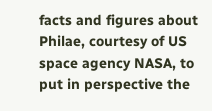facts and figures about Philae, courtesy of US space agency NASA, to put in perspective the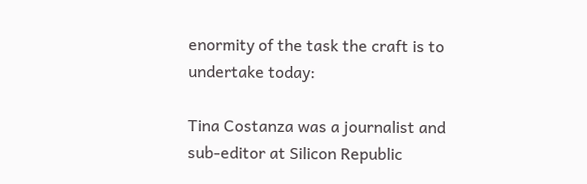enormity of the task the craft is to undertake today:

Tina Costanza was a journalist and sub-editor at Silicon Republic